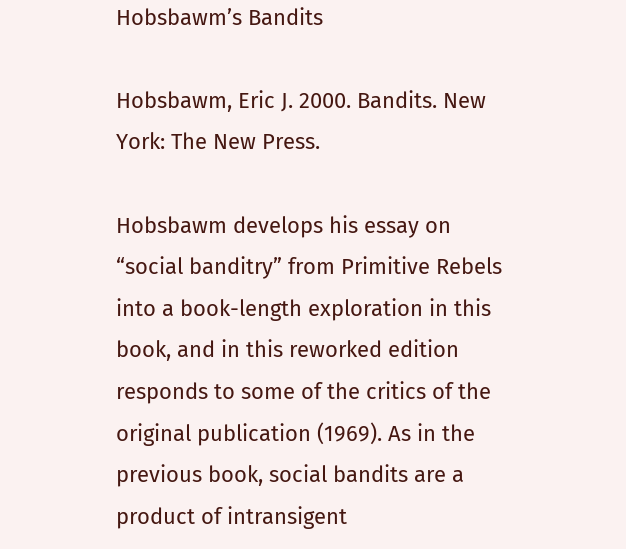Hobsbawm’s Bandits

Hobsbawm, Eric J. 2000. Bandits. New York: The New Press.

Hobsbawm develops his essay on “social banditry” from Primitive Rebels into a book-length exploration in this book, and in this reworked edition responds to some of the critics of the original publication (1969). As in the previous book, social bandits are a product of intransigent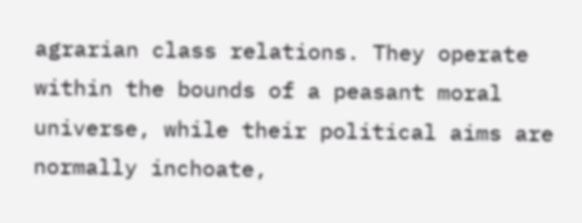agrarian class relations. They operate within the bounds of a peasant moral universe, while their political aims are normally inchoate,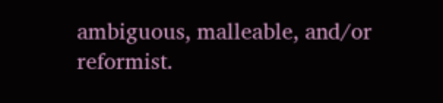ambiguous, malleable, and/or reformist.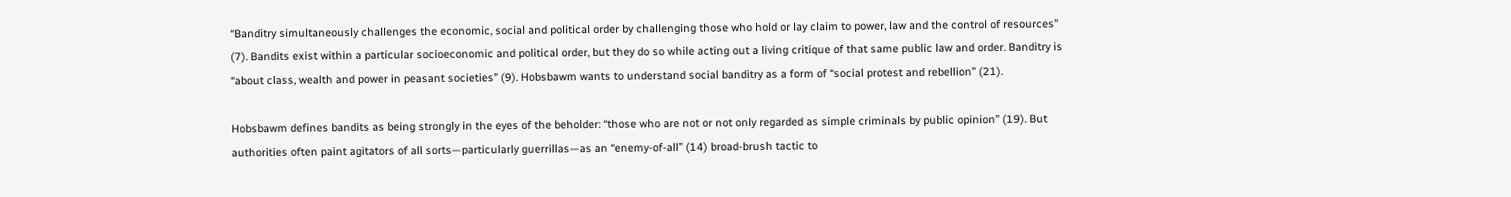“Banditry simultaneously challenges the economic, social and political order by challenging those who hold or lay claim to power, law and the control of resources” (7). Bandits exist within a particular socioeconomic and political order, but they do so while acting out a living critique of that same public law and order. Banditry is “about class, wealth and power in peasant societies” (9). Hobsbawm wants to understand social banditry as a form of “social protest and rebellion” (21).

Hobsbawm defines bandits as being strongly in the eyes of the beholder: “those who are not or not only regarded as simple criminals by public opinion” (19). But authorities often paint agitators of all sorts—particularly guerrillas—as an “enemy-of-all” (14) broad-brush tactic to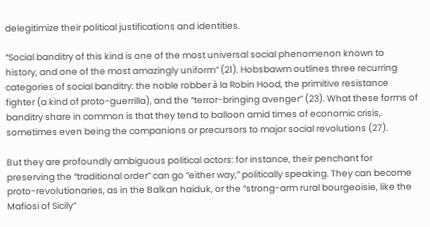delegitimize their political justifications and identities.

“Social banditry of this kind is one of the most universal social phenomenon known to history, and one of the most amazingly uniform” (21). Hobsbawm outlines three recurring categories of social banditry: the noble robber à la Robin Hood, the primitive resistance fighter (a kind of proto-guerrilla), and the “terror-bringing avenger” (23). What these forms of banditry share in common is that they tend to balloon amid times of economic crisis, sometimes even being the companions or precursors to major social revolutions (27).

But they are profoundly ambiguous political actors: for instance, their penchant for preserving the “traditional order” can go “either way,” politically speaking. They can become proto-revolutionaries, as in the Balkan haiduk, or the “strong-arm rural bourgeoisie, like the Mafiosi of Sicily”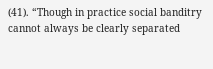(41). “Though in practice social banditry cannot always be clearly separated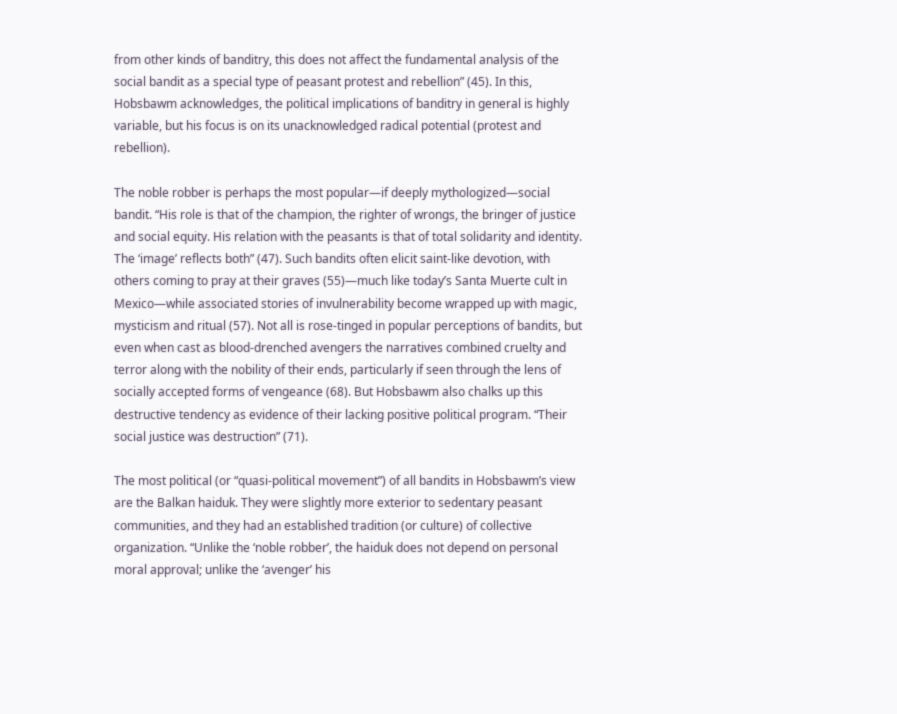from other kinds of banditry, this does not affect the fundamental analysis of the social bandit as a special type of peasant protest and rebellion” (45). In this, Hobsbawm acknowledges, the political implications of banditry in general is highly variable, but his focus is on its unacknowledged radical potential (protest and rebellion).

The noble robber is perhaps the most popular—if deeply mythologized—social bandit. “His role is that of the champion, the righter of wrongs, the bringer of justice and social equity. His relation with the peasants is that of total solidarity and identity. The ‘image’ reflects both” (47). Such bandits often elicit saint-like devotion, with others coming to pray at their graves (55)—much like today’s Santa Muerte cult in Mexico—while associated stories of invulnerability become wrapped up with magic, mysticism and ritual (57). Not all is rose-tinged in popular perceptions of bandits, but even when cast as blood-drenched avengers the narratives combined cruelty and terror along with the nobility of their ends, particularly if seen through the lens of socially accepted forms of vengeance (68). But Hobsbawm also chalks up this destructive tendency as evidence of their lacking positive political program. “Their social justice was destruction” (71).

The most political (or “quasi-political movement”) of all bandits in Hobsbawm’s view are the Balkan haiduk. They were slightly more exterior to sedentary peasant communities, and they had an established tradition (or culture) of collective organization. “Unlike the ‘noble robber’, the haiduk does not depend on personal moral approval; unlike the ‘avenger’ his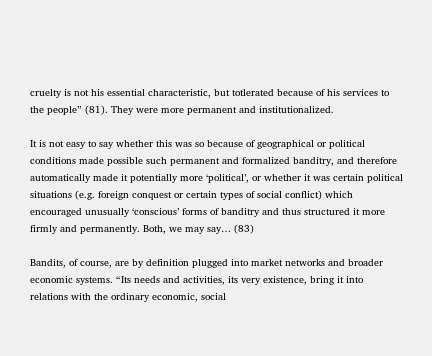cruelty is not his essential characteristic, but totlerated because of his services to the people” (81). They were more permanent and institutionalized.

It is not easy to say whether this was so because of geographical or political conditions made possible such permanent and formalized banditry, and therefore automatically made it potentially more ‘political’, or whether it was certain political situations (e.g. foreign conquest or certain types of social conflict) which encouraged unusually ‘conscious’ forms of banditry and thus structured it more firmly and permanently. Both, we may say… (83)

Bandits, of course, are by definition plugged into market networks and broader economic systems. “Its needs and activities, its very existence, bring it into relations with the ordinary economic, social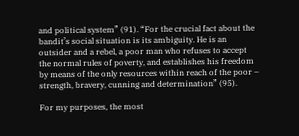and political system” (91). “For the crucial fact about the bandit’s social situation is its ambiguity. He is an outsider and a rebel, a poor man who refuses to accept the normal rules of poverty, and establishes his freedom by means of the only resources within reach of the poor – strength, bravery, cunning and determination” (95).

For my purposes, the most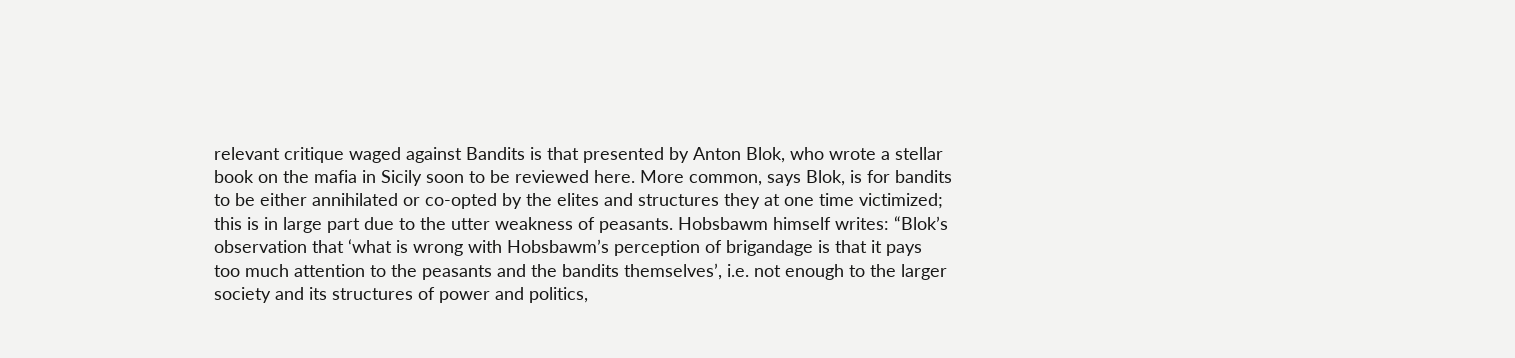relevant critique waged against Bandits is that presented by Anton Blok, who wrote a stellar book on the mafia in Sicily soon to be reviewed here. More common, says Blok, is for bandits to be either annihilated or co-opted by the elites and structures they at one time victimized; this is in large part due to the utter weakness of peasants. Hobsbawm himself writes: “Blok’s observation that ‘what is wrong with Hobsbawm’s perception of brigandage is that it pays too much attention to the peasants and the bandits themselves’, i.e. not enough to the larger society and its structures of power and politics,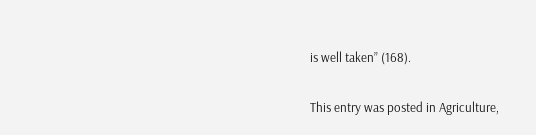is well taken” (168).

This entry was posted in Agriculture,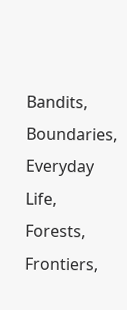Bandits, Boundaries, Everyday Life, Forests, Frontiers,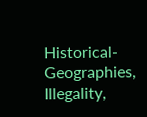Historical-Geographies, Illegality,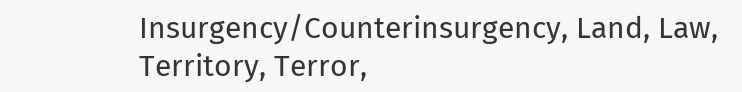Insurgency/Counterinsurgency, Land, Law, Territory, Terror,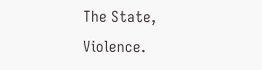The State, Violence.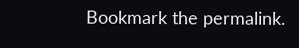Bookmark the permalink.